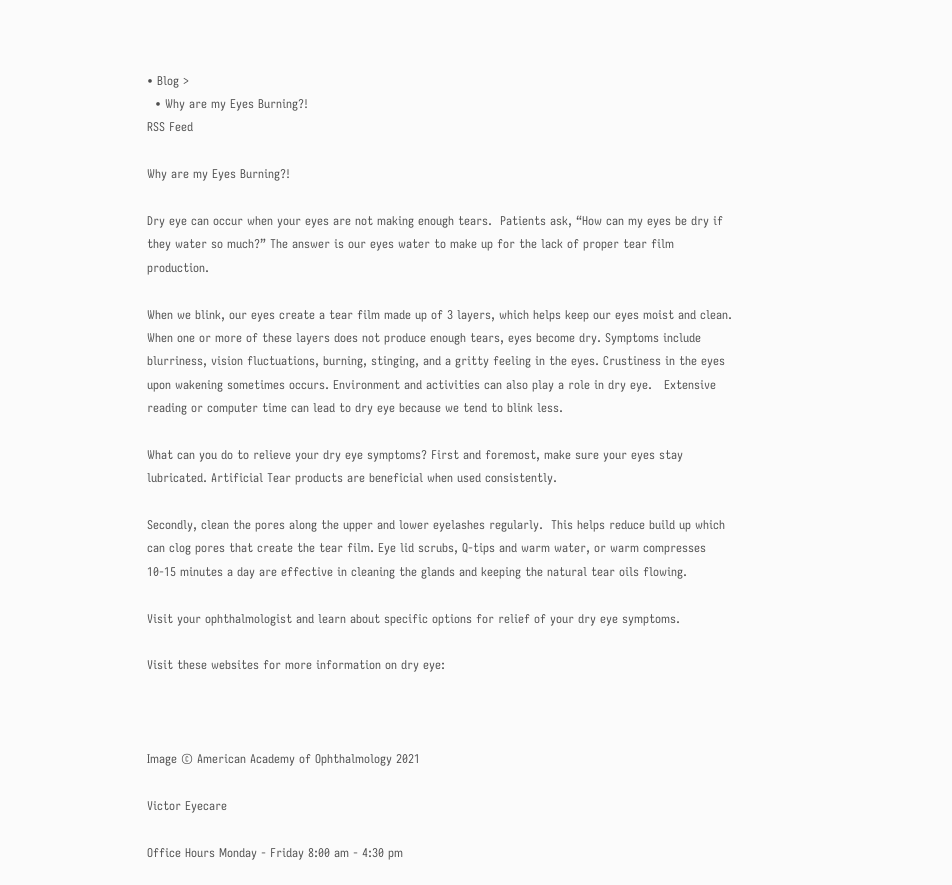• Blog >
  • Why are my Eyes Burning?!
RSS Feed

Why are my Eyes Burning?!

Dry eye can occur when your eyes are not making enough tears.  Patients ask, “How can my eyes be dry if they water so much?” The answer is our eyes water to make up for the lack of proper tear film production.

When we blink, our eyes create a tear film made up of 3 layers, which helps keep our eyes moist and clean. When one or more of these layers does not produce enough tears, eyes become dry. Symptoms include blurriness, vision fluctuations, burning, stinging, and a gritty feeling in the eyes. Crustiness in the eyes upon wakening sometimes occurs. Environment and activities can also play a role in dry eye.   Extensive reading or computer time can lead to dry eye because we tend to blink less.

What can you do to relieve your dry eye symptoms? First and foremost, make sure your eyes stay lubricated. Artificial Tear products are beneficial when used consistently.

Secondly, clean the pores along the upper and lower eyelashes regularly.  This helps reduce build up which can clog pores that create the tear film. Eye lid scrubs, Q-tips and warm water, or warm compresses 10-15 minutes a day are effective in cleaning the glands and keeping the natural tear oils flowing.

Visit your ophthalmologist and learn about specific options for relief of your dry eye symptoms.

Visit these websites for more information on dry eye:



Image © American Academy of Ophthalmology 2021

Victor Eyecare

Office Hours Monday - Friday 8:00 am - 4:30 pm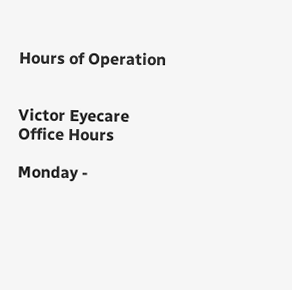Hours of Operation


Victor Eyecare Office Hours

Monday -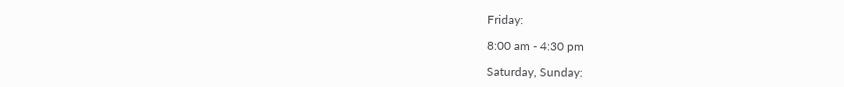Friday:

8:00 am - 4:30 pm

Saturday, Sunday: